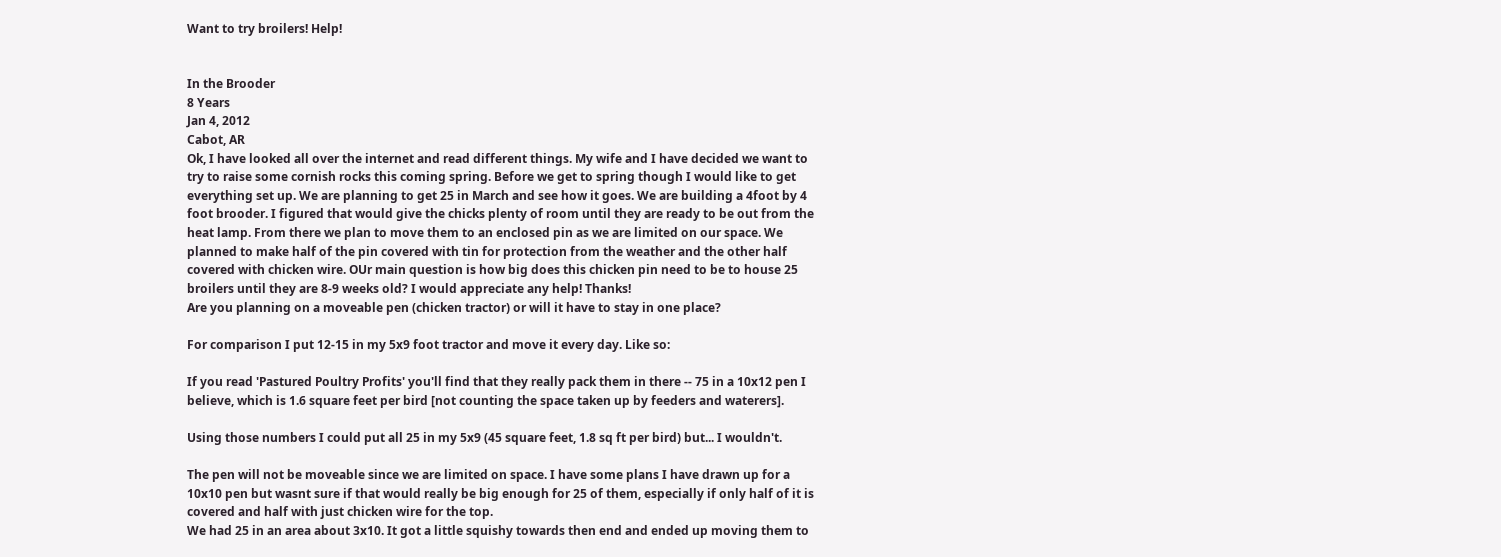Want to try broilers! Help!


In the Brooder
8 Years
Jan 4, 2012
Cabot, AR
Ok, I have looked all over the internet and read different things. My wife and I have decided we want to try to raise some cornish rocks this coming spring. Before we get to spring though I would like to get everything set up. We are planning to get 25 in March and see how it goes. We are building a 4foot by 4 foot brooder. I figured that would give the chicks plenty of room until they are ready to be out from the heat lamp. From there we plan to move them to an enclosed pin as we are limited on our space. We planned to make half of the pin covered with tin for protection from the weather and the other half covered with chicken wire. OUr main question is how big does this chicken pin need to be to house 25 broilers until they are 8-9 weeks old? I would appreciate any help! Thanks!
Are you planning on a moveable pen (chicken tractor) or will it have to stay in one place?

For comparison I put 12-15 in my 5x9 foot tractor and move it every day. Like so:

If you read 'Pastured Poultry Profits' you'll find that they really pack them in there -- 75 in a 10x12 pen I believe, which is 1.6 square feet per bird [not counting the space taken up by feeders and waterers].

Using those numbers I could put all 25 in my 5x9 (45 square feet, 1.8 sq ft per bird) but... I wouldn't.

The pen will not be moveable since we are limited on space. I have some plans I have drawn up for a 10x10 pen but wasnt sure if that would really be big enough for 25 of them, especially if only half of it is covered and half with just chicken wire for the top.
We had 25 in an area about 3x10. It got a little squishy towards then end and ended up moving them to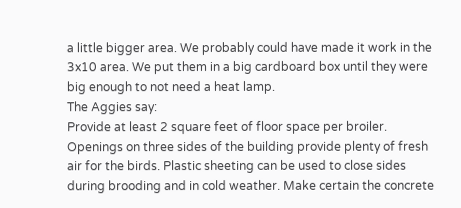a little bigger area. We probably could have made it work in the 3x10 area. We put them in a big cardboard box until they were big enough to not need a heat lamp.
The Aggies say:
Provide at least 2 square feet of floor space per broiler. Openings on three sides of the building provide plenty of fresh air for the birds. Plastic sheeting can be used to close sides during brooding and in cold weather. Make certain the concrete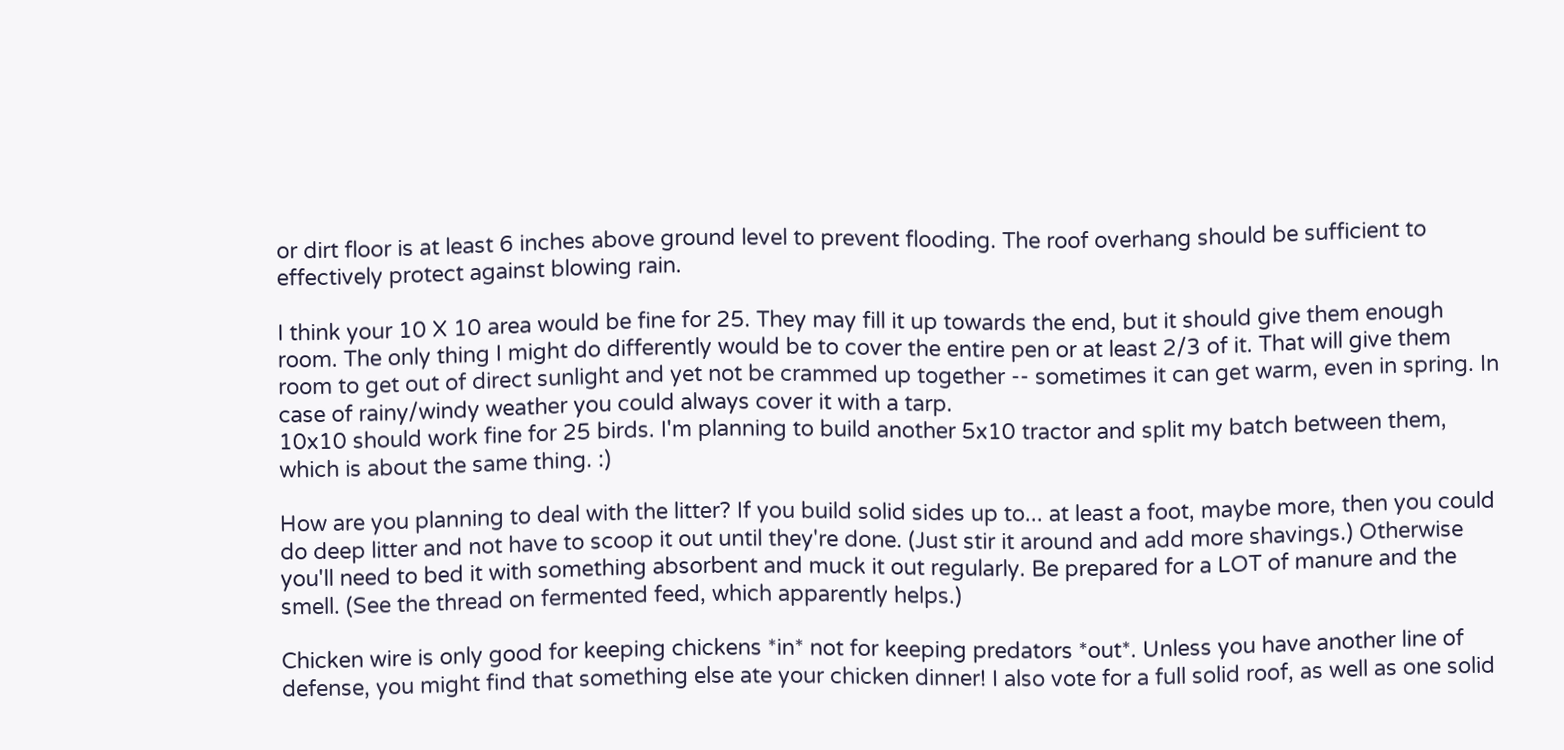or dirt floor is at least 6 inches above ground level to prevent flooding. The roof overhang should be sufficient to effectively protect against blowing rain.

I think your 10 X 10 area would be fine for 25. They may fill it up towards the end, but it should give them enough room. The only thing I might do differently would be to cover the entire pen or at least 2/3 of it. That will give them room to get out of direct sunlight and yet not be crammed up together -- sometimes it can get warm, even in spring. In case of rainy/windy weather you could always cover it with a tarp.
10x10 should work fine for 25 birds. I'm planning to build another 5x10 tractor and split my batch between them, which is about the same thing. :)

How are you planning to deal with the litter? If you build solid sides up to... at least a foot, maybe more, then you could do deep litter and not have to scoop it out until they're done. (Just stir it around and add more shavings.) Otherwise you'll need to bed it with something absorbent and muck it out regularly. Be prepared for a LOT of manure and the smell. (See the thread on fermented feed, which apparently helps.)

Chicken wire is only good for keeping chickens *in* not for keeping predators *out*. Unless you have another line of defense, you might find that something else ate your chicken dinner! I also vote for a full solid roof, as well as one solid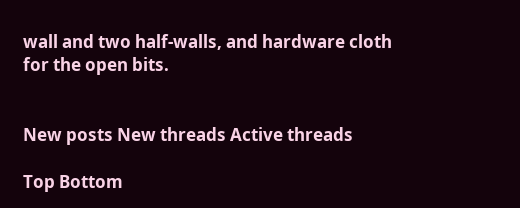wall and two half-walls, and hardware cloth for the open bits.


New posts New threads Active threads

Top Bottom